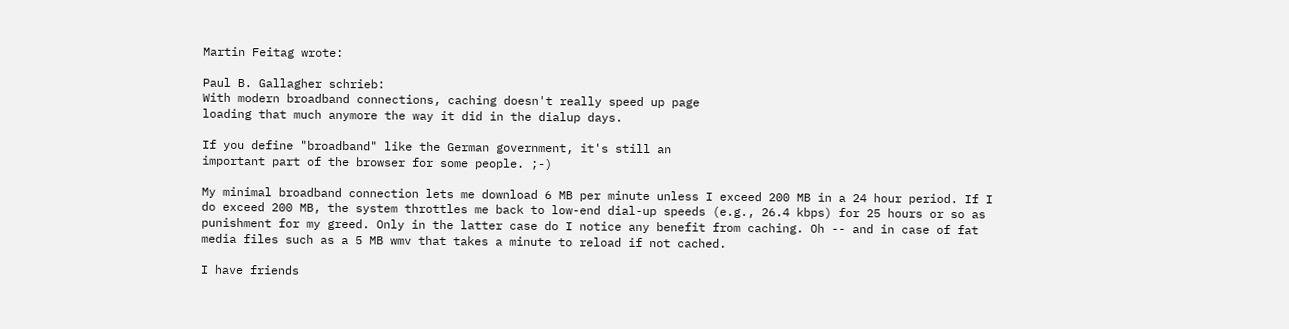Martin Feitag wrote:

Paul B. Gallagher schrieb:
With modern broadband connections, caching doesn't really speed up page
loading that much anymore the way it did in the dialup days.

If you define "broadband" like the German government, it's still an
important part of the browser for some people. ;-)

My minimal broadband connection lets me download 6 MB per minute unless I exceed 200 MB in a 24 hour period. If I do exceed 200 MB, the system throttles me back to low-end dial-up speeds (e.g., 26.4 kbps) for 25 hours or so as punishment for my greed. Only in the latter case do I notice any benefit from caching. Oh -- and in case of fat media files such as a 5 MB wmv that takes a minute to reload if not cached.

I have friends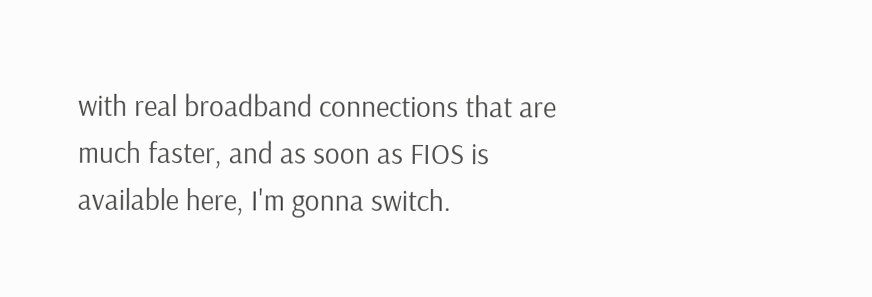with real broadband connections that are much faster, and as soon as FIOS is available here, I'm gonna switch.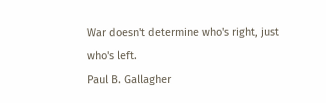War doesn't determine who's right, just who's left.
Paul B. Gallagher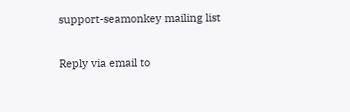support-seamonkey mailing list

Reply via email to